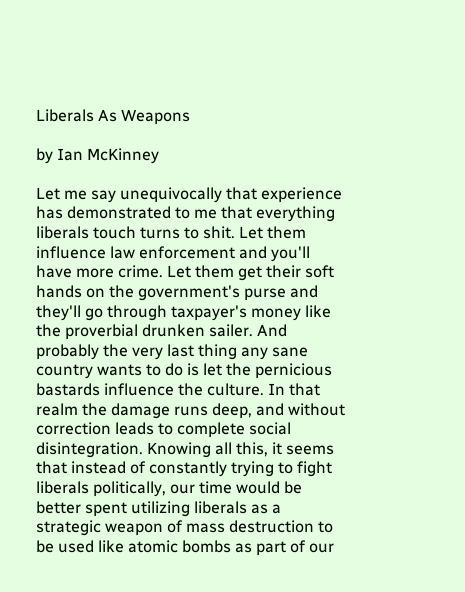Liberals As Weapons

by Ian McKinney

Let me say unequivocally that experience has demonstrated to me that everything liberals touch turns to shit. Let them influence law enforcement and you'll have more crime. Let them get their soft hands on the government's purse and they'll go through taxpayer's money like the proverbial drunken sailer. And probably the very last thing any sane country wants to do is let the pernicious bastards influence the culture. In that realm the damage runs deep, and without correction leads to complete social disintegration. Knowing all this, it seems that instead of constantly trying to fight liberals politically, our time would be better spent utilizing liberals as a strategic weapon of mass destruction to be used like atomic bombs as part of our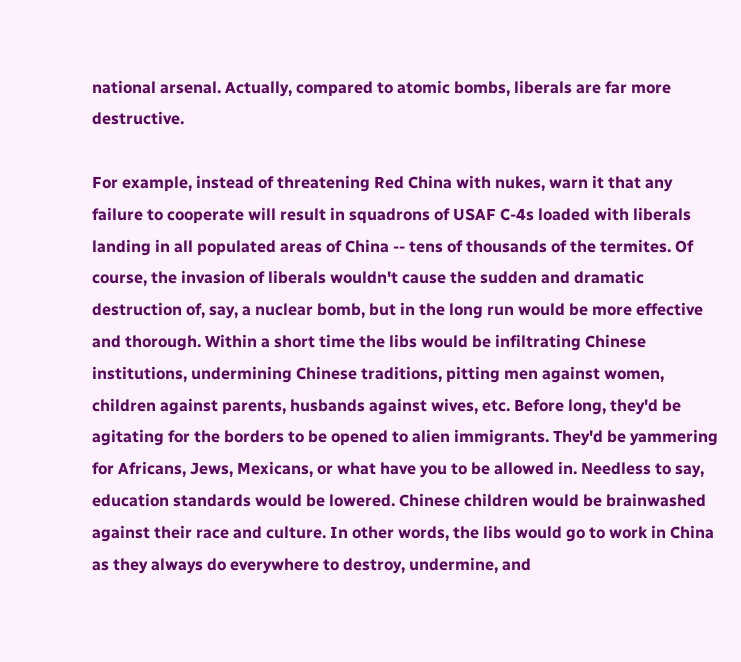national arsenal. Actually, compared to atomic bombs, liberals are far more destructive.

For example, instead of threatening Red China with nukes, warn it that any failure to cooperate will result in squadrons of USAF C-4s loaded with liberals landing in all populated areas of China -- tens of thousands of the termites. Of course, the invasion of liberals wouldn't cause the sudden and dramatic destruction of, say, a nuclear bomb, but in the long run would be more effective and thorough. Within a short time the libs would be infiltrating Chinese institutions, undermining Chinese traditions, pitting men against women, children against parents, husbands against wives, etc. Before long, they'd be agitating for the borders to be opened to alien immigrants. They'd be yammering for Africans, Jews, Mexicans, or what have you to be allowed in. Needless to say, education standards would be lowered. Chinese children would be brainwashed against their race and culture. In other words, the libs would go to work in China as they always do everywhere to destroy, undermine, and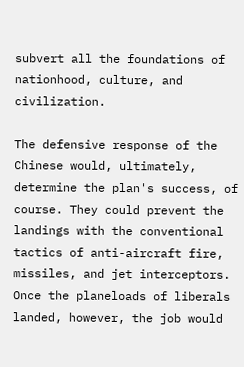subvert all the foundations of nationhood, culture, and civilization.

The defensive response of the Chinese would, ultimately, determine the plan's success, of course. They could prevent the landings with the conventional tactics of anti-aircraft fire, missiles, and jet interceptors. Once the planeloads of liberals landed, however, the job would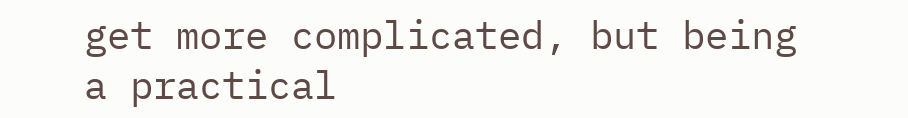get more complicated, but being a practical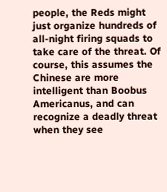people, the Reds might just organize hundreds of all-night firing squads to take care of the threat. Of course, this assumes the Chinese are more intelligent than Boobus Americanus, and can recognize a deadly threat when they see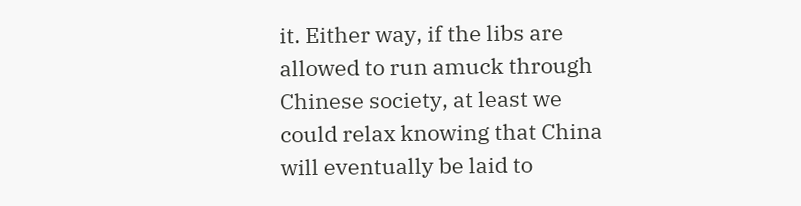it. Either way, if the libs are allowed to run amuck through Chinese society, at least we could relax knowing that China will eventually be laid to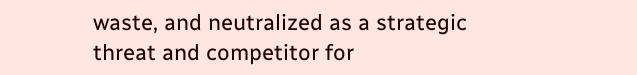waste, and neutralized as a strategic threat and competitor for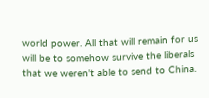world power. All that will remain for us will be to somehow survive the liberals that we weren't able to send to China.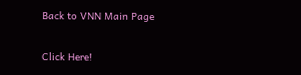Back to VNN Main Page

Click Here!